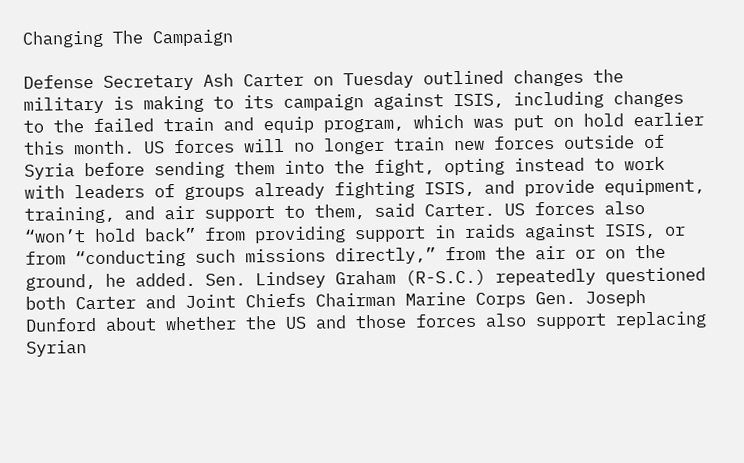Changing The Campaign

Defense Secretary Ash Carter on Tuesday outlined changes the military is making to its campaign against ISIS, including changes to the failed train and equip program, which was put on hold earlier this month. US forces will no longer train new forces outside of Syria before sending them into the fight, opting instead to work with leaders of groups already fighting ISIS, and provide equipment, training, and air support to them, said Carter. US forces also “won’t hold back” from providing support in raids against ISIS, or from “conducting such missions directly,” from the air or on the ground, he added. Sen. Lindsey Graham (R-S.C.) repeatedly questioned both Carter and Joint Chiefs Chairman Marine Corps Gen. Joseph Dunford about whether the US and those forces also support replacing Syrian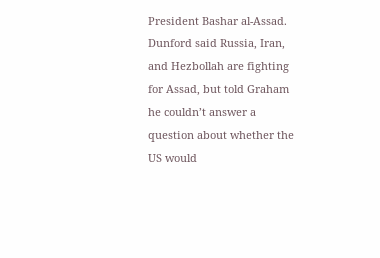President Bashar al-Assad. Dunford said Russia, Iran, and Hezbollah are fighting for Assad, but told Graham he couldn’t answer a question about whether the US would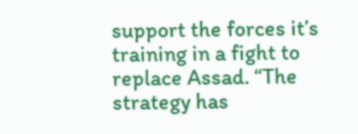support the forces it’s training in a fight to replace Assad. “The strategy has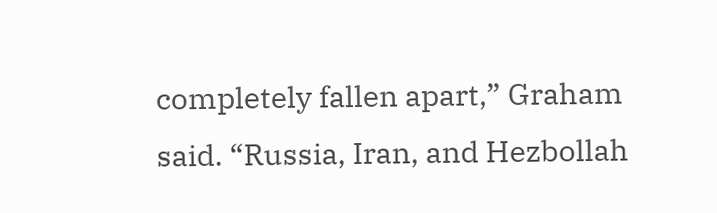completely fallen apart,” Graham said. “Russia, Iran, and Hezbollah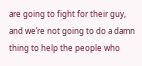are going to fight for their guy, and we’re not going to do a damn thing to help the people who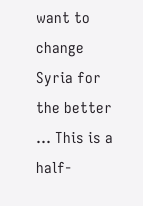want to change Syria for the better … This is a half-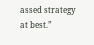assed strategy at best.”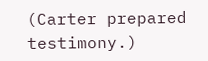(Carter prepared testimony.)